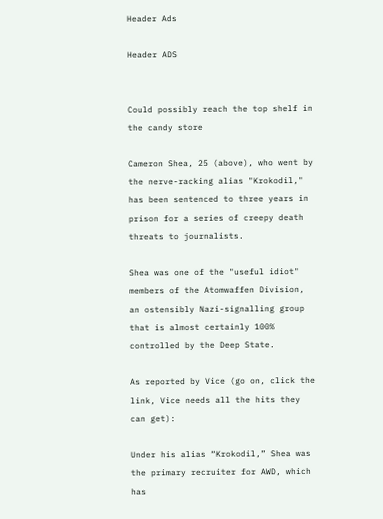Header Ads

Header ADS


Could possibly reach the top shelf in the candy store

Cameron Shea, 25 (above), who went by the nerve-racking alias "Krokodil," has been sentenced to three years in prison for a series of creepy death threats to journalists.

Shea was one of the "useful idiot" members of the Atomwaffen Division, an ostensibly Nazi-signalling group that is almost certainly 100% controlled by the Deep State.

As reported by Vice (go on, click the link, Vice needs all the hits they can get):

Under his alias “Krokodil,” Shea was the primary recruiter for AWD, which has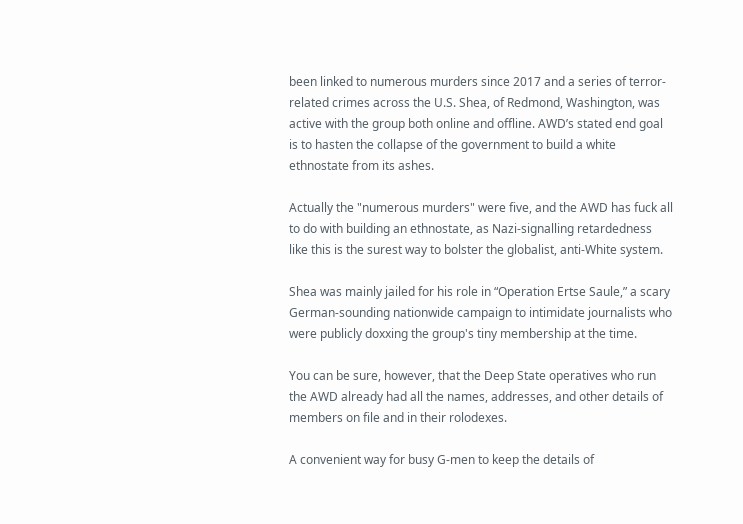been linked to numerous murders since 2017 and a series of terror-related crimes across the U.S. Shea, of Redmond, Washington, was active with the group both online and offline. AWD’s stated end goal is to hasten the collapse of the government to build a white ethnostate from its ashes.

Actually the "numerous murders" were five, and the AWD has fuck all to do with building an ethnostate, as Nazi-signalling retardedness like this is the surest way to bolster the globalist, anti-White system.

Shea was mainly jailed for his role in “Operation Ertse Saule,” a scary German-sounding nationwide campaign to intimidate journalists who were publicly doxxing the group's tiny membership at the time.

You can be sure, however, that the Deep State operatives who run the AWD already had all the names, addresses, and other details of members on file and in their rolodexes.

A convenient way for busy G-men to keep the details of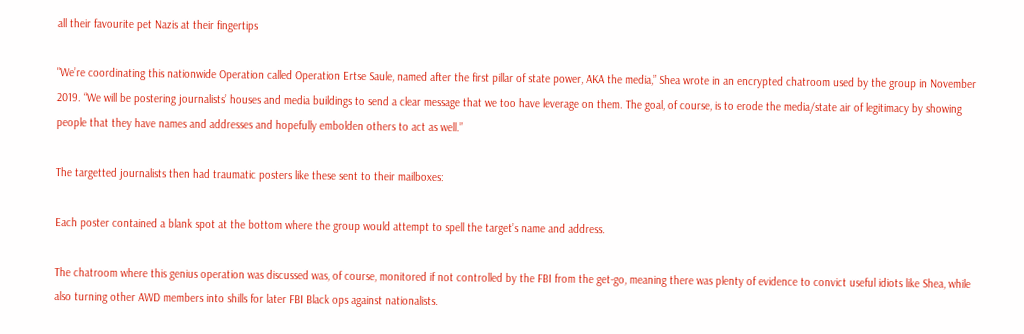all their favourite pet Nazis at their fingertips

"We’re coordinating this nationwide Operation called Operation Ertse Saule, named after the first pillar of state power, AKA the media,” Shea wrote in an encrypted chatroom used by the group in November 2019. “We will be postering journalists’ houses and media buildings to send a clear message that we too have leverage on them. The goal, of course, is to erode the media/state air of legitimacy by showing people that they have names and addresses and hopefully embolden others to act as well.”

The targetted journalists then had traumatic posters like these sent to their mailboxes:

Each poster contained a blank spot at the bottom where the group would attempt to spell the target’s name and address.

The chatroom where this genius operation was discussed was, of course, monitored if not controlled by the FBI from the get-go, meaning there was plenty of evidence to convict useful idiots like Shea, while also turning other AWD members into shills for later FBI Black ops against nationalists.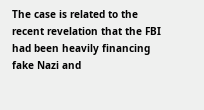The case is related to the recent revelation that the FBI had been heavily financing fake Nazi and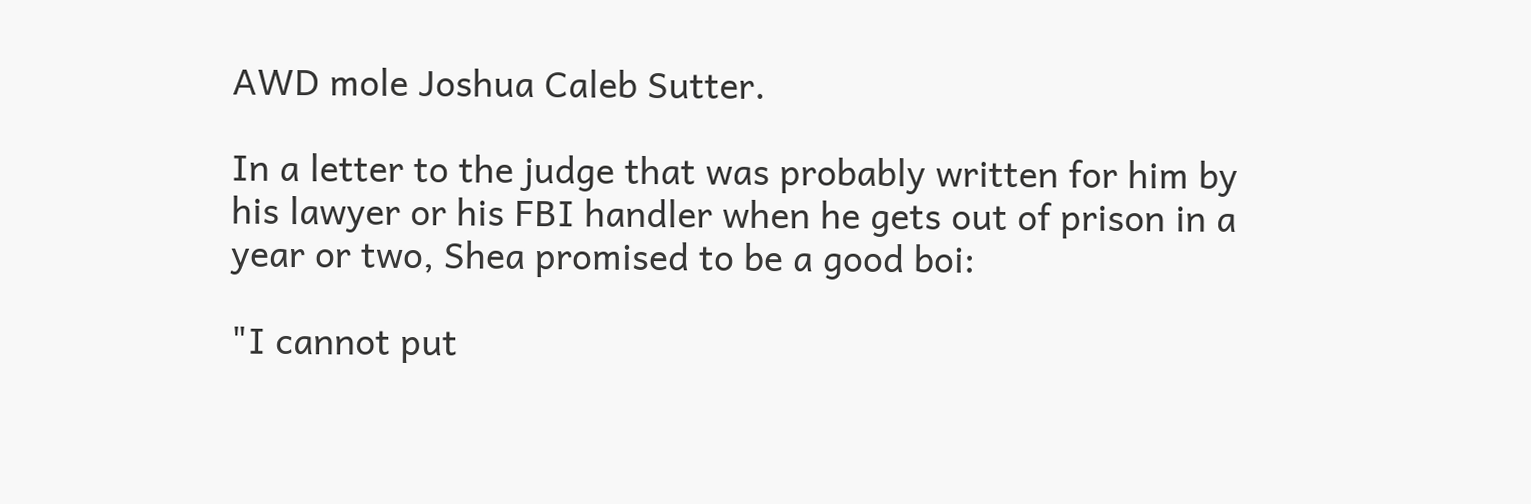AWD mole Joshua Caleb Sutter.

In a letter to the judge that was probably written for him by his lawyer or his FBI handler when he gets out of prison in a year or two, Shea promised to be a good boi:

"I cannot put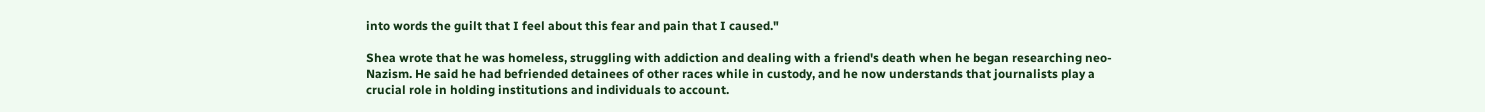into words the guilt that I feel about this fear and pain that I caused."

Shea wrote that he was homeless, struggling with addiction and dealing with a friend's death when he began researching neo-Nazism. He said he had befriended detainees of other races while in custody, and he now understands that journalists play a crucial role in holding institutions and individuals to account.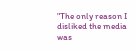"The only reason I disliked the media was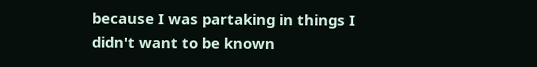because I was partaking in things I didn't want to be known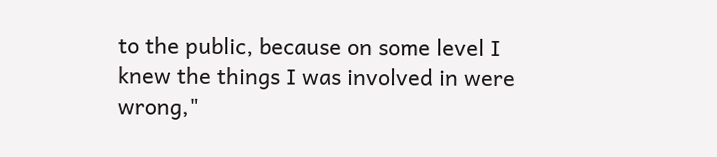to the public, because on some level I knew the things I was involved in were wrong,"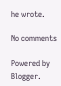he wrote.

No comments

Powered by Blogger.